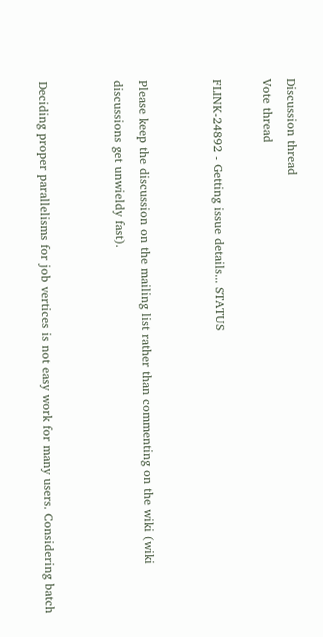Discussion thread
Vote thread

FLINK-24892 - Getting issue details... STATUS


Please keep the discussion on the mailing list rather than commenting on the wiki (wiki discussions get unwieldy fast).


Deciding proper parallelisms for job vertices is not easy work for many users. Considering batch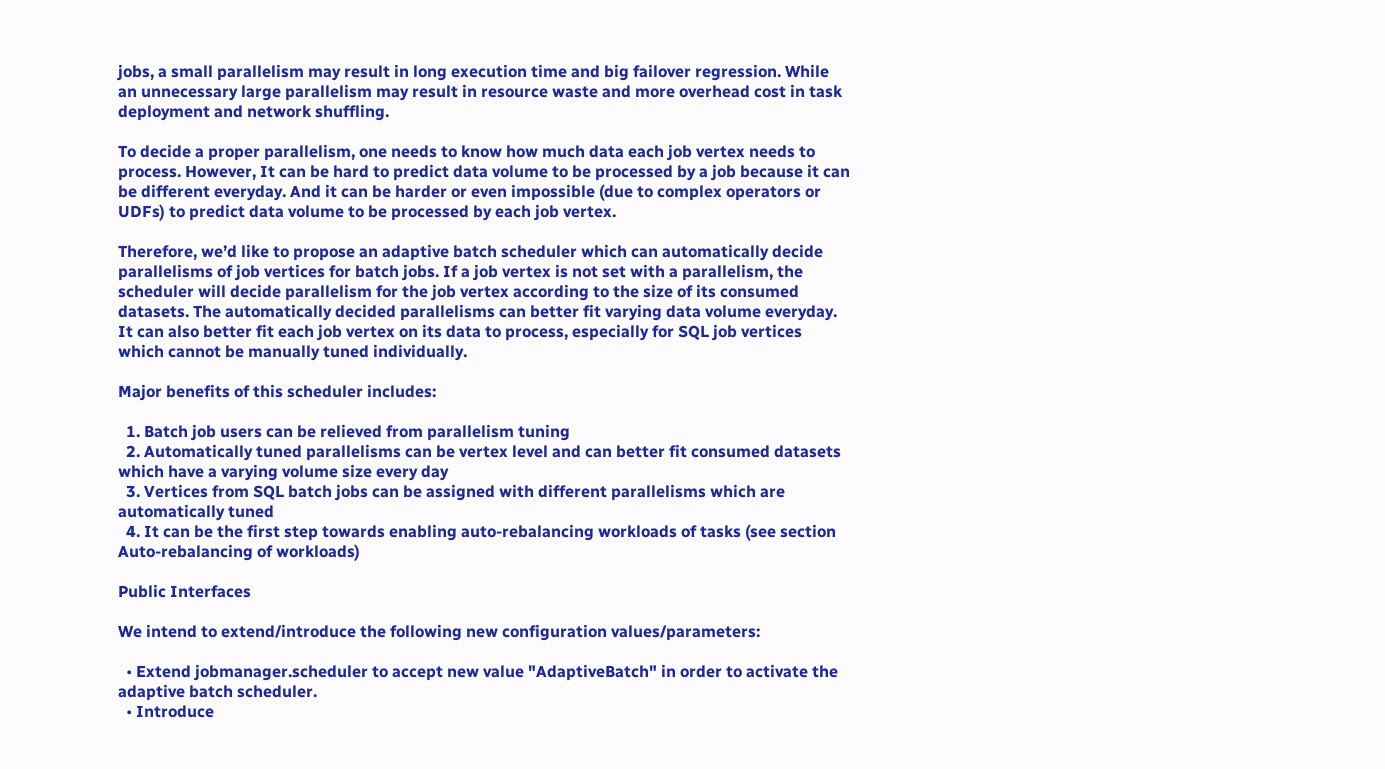jobs, a small parallelism may result in long execution time and big failover regression. While an unnecessary large parallelism may result in resource waste and more overhead cost in task deployment and network shuffling.

To decide a proper parallelism, one needs to know how much data each job vertex needs to process. However, It can be hard to predict data volume to be processed by a job because it can be different everyday. And it can be harder or even impossible (due to complex operators or UDFs) to predict data volume to be processed by each job vertex.

Therefore, we’d like to propose an adaptive batch scheduler which can automatically decide parallelisms of job vertices for batch jobs. If a job vertex is not set with a parallelism, the scheduler will decide parallelism for the job vertex according to the size of its consumed datasets. The automatically decided parallelisms can better fit varying data volume everyday. It can also better fit each job vertex on its data to process, especially for SQL job vertices which cannot be manually tuned individually.

Major benefits of this scheduler includes:

  1. Batch job users can be relieved from parallelism tuning
  2. Automatically tuned parallelisms can be vertex level and can better fit consumed datasets which have a varying volume size every day
  3. Vertices from SQL batch jobs can be assigned with different parallelisms which are automatically tuned
  4. It can be the first step towards enabling auto-rebalancing workloads of tasks (see section Auto-rebalancing of workloads)

Public Interfaces

We intend to extend/introduce the following new configuration values/parameters:

  • Extend jobmanager.scheduler to accept new value "AdaptiveBatch" in order to activate the adaptive batch scheduler.
  • Introduce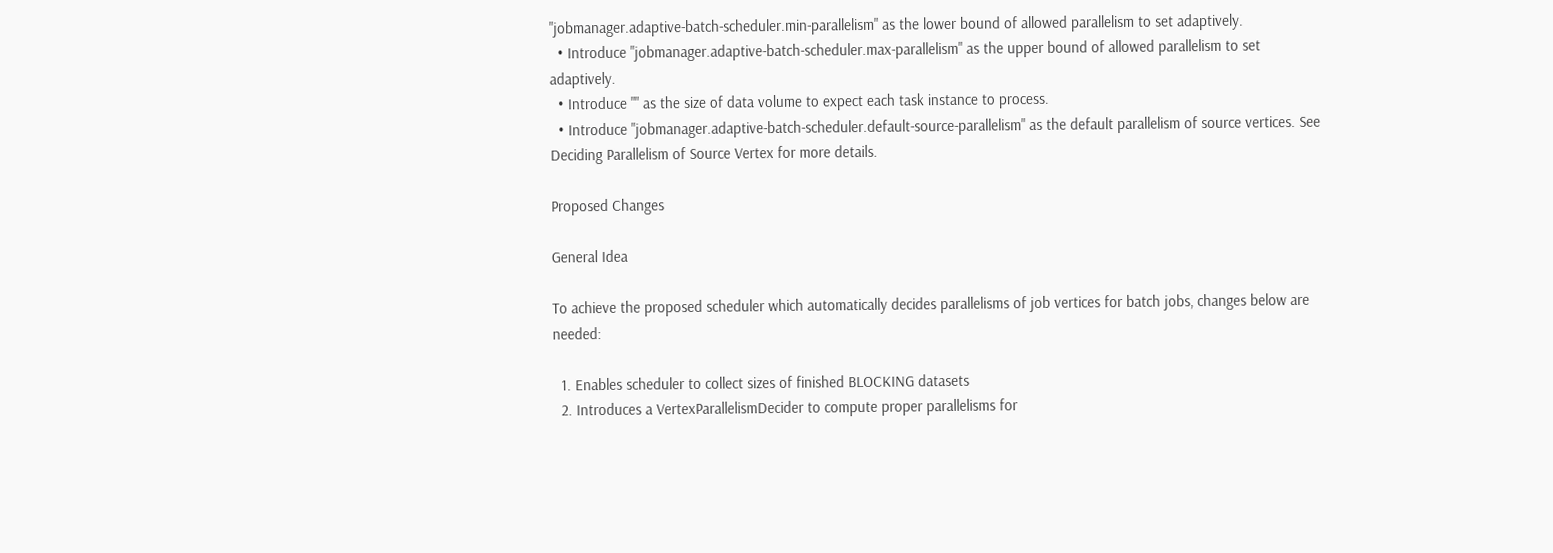"jobmanager.adaptive-batch-scheduler.min-parallelism" as the lower bound of allowed parallelism to set adaptively.
  • Introduce "jobmanager.adaptive-batch-scheduler.max-parallelism" as the upper bound of allowed parallelism to set adaptively.
  • Introduce "" as the size of data volume to expect each task instance to process.
  • Introduce "jobmanager.adaptive-batch-scheduler.default-source-parallelism" as the default parallelism of source vertices. See Deciding Parallelism of Source Vertex for more details.

Proposed Changes

General Idea

To achieve the proposed scheduler which automatically decides parallelisms of job vertices for batch jobs, changes below are needed:

  1. Enables scheduler to collect sizes of finished BLOCKING datasets
  2. Introduces a VertexParallelismDecider to compute proper parallelisms for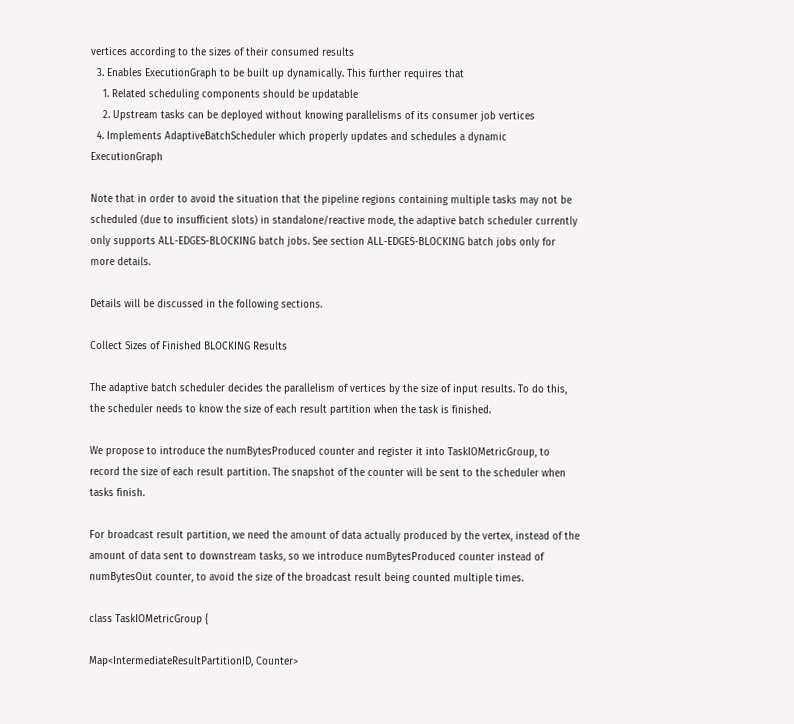vertices according to the sizes of their consumed results
  3. Enables ExecutionGraph to be built up dynamically. This further requires that
    1. Related scheduling components should be updatable
    2. Upstream tasks can be deployed without knowing parallelisms of its consumer job vertices
  4. Implements AdaptiveBatchScheduler which properly updates and schedules a dynamic ExecutionGraph

Note that in order to avoid the situation that the pipeline regions containing multiple tasks may not be scheduled (due to insufficient slots) in standalone/reactive mode, the adaptive batch scheduler currently only supports ALL-EDGES-BLOCKING batch jobs. See section ALL-EDGES-BLOCKING batch jobs only for more details.

Details will be discussed in the following sections.

Collect Sizes of Finished BLOCKING Results

The adaptive batch scheduler decides the parallelism of vertices by the size of input results. To do this, the scheduler needs to know the size of each result partition when the task is finished.

We propose to introduce the numBytesProduced counter and register it into TaskIOMetricGroup, to record the size of each result partition. The snapshot of the counter will be sent to the scheduler when tasks finish.

For broadcast result partition, we need the amount of data actually produced by the vertex, instead of the amount of data sent to downstream tasks, so we introduce numBytesProduced counter instead of numBytesOut counter, to avoid the size of the broadcast result being counted multiple times.

class TaskIOMetricGroup {

Map<IntermediateResultPartitionID, Counter>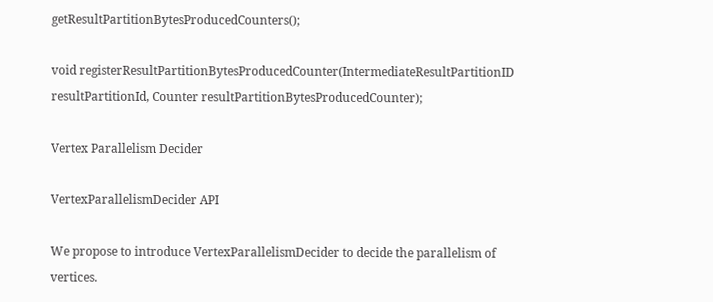getResultPartitionBytesProducedCounters();

void registerResultPartitionBytesProducedCounter(IntermediateResultPartitionID resultPartitionId, Counter resultPartitionBytesProducedCounter);

Vertex Parallelism Decider

VertexParallelismDecider API

We propose to introduce VertexParallelismDecider to decide the parallelism of vertices.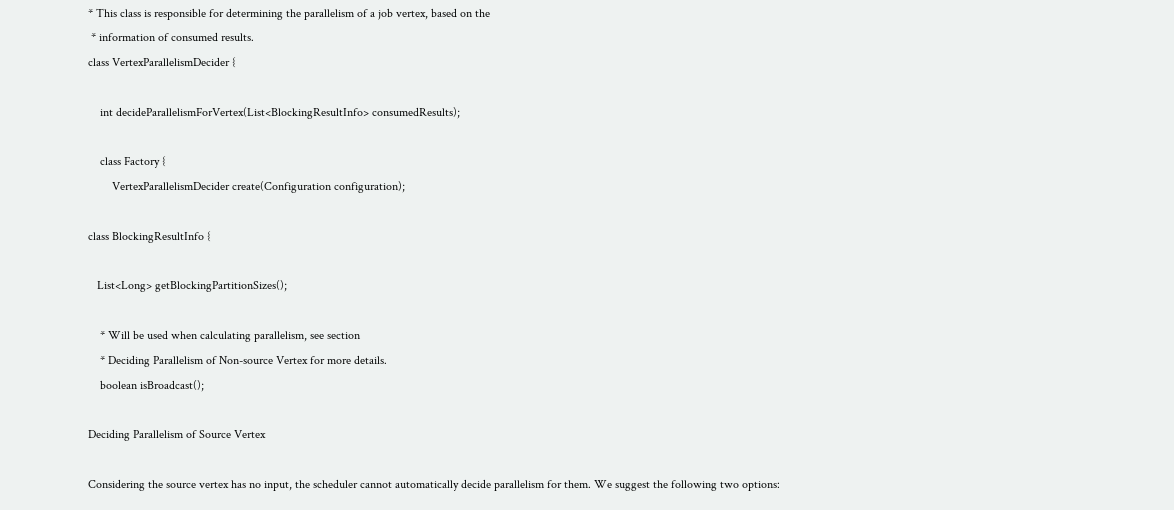* This class is responsible for determining the parallelism of a job vertex, based on the
 * information of consumed results.
class VertexParallelismDecider {

    int decideParallelismForVertex(List<BlockingResultInfo> consumedResults);

    class Factory {
        VertexParallelismDecider create(Configuration configuration);

class BlockingResultInfo {

   List<Long> getBlockingPartitionSizes();

    * Will be used when calculating parallelism, see section
    * Deciding Parallelism of Non-source Vertex for more details.
    boolean isBroadcast();

Deciding Parallelism of Source Vertex

Considering the source vertex has no input, the scheduler cannot automatically decide parallelism for them. We suggest the following two options: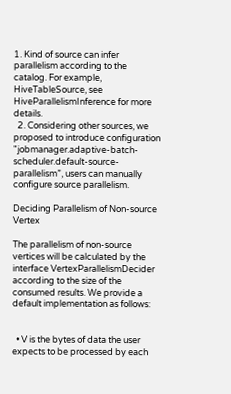1. Kind of source can infer parallelism according to the catalog. For example, HiveTableSource, see HiveParallelismInference for more details.
  2. Considering other sources, we proposed to introduce configuration "jobmanager.adaptive-batch-scheduler.default-source-parallelism”, users can manually configure source parallelism.

Deciding Parallelism of Non-source Vertex

The parallelism of non-source vertices will be calculated by the interface VertexParallelismDecider according to the size of the consumed results. We provide a default implementation as follows:


  • V is the bytes of data the user expects to be processed by each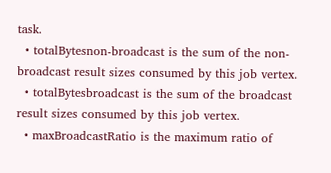task.
  • totalBytesnon-broadcast is the sum of the non-broadcast result sizes consumed by this job vertex.
  • totalBytesbroadcast is the sum of the broadcast result sizes consumed by this job vertex.
  • maxBroadcastRatio is the maximum ratio of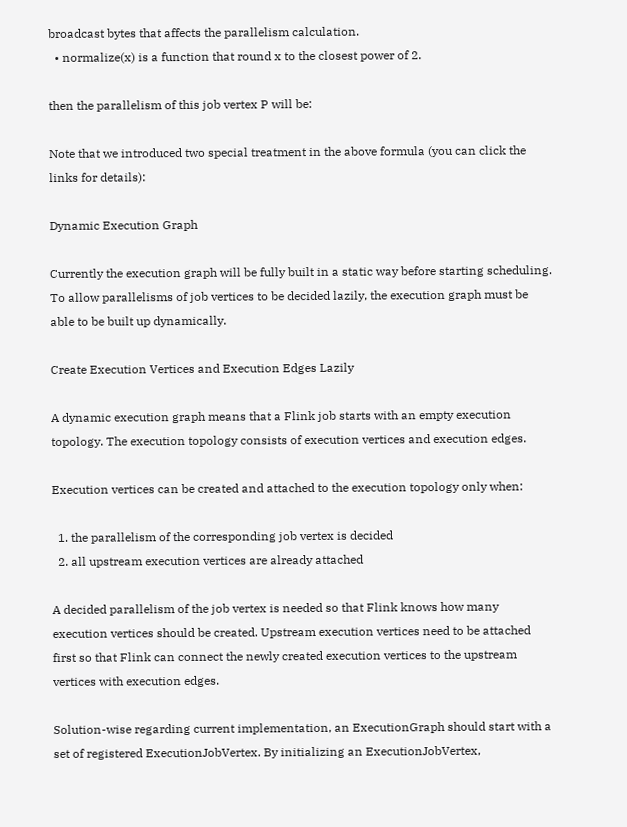broadcast bytes that affects the parallelism calculation.
  • normalize(x) is a function that round x to the closest power of 2.

then the parallelism of this job vertex P will be:

Note that we introduced two special treatment in the above formula (you can click the links for details):

Dynamic Execution Graph

Currently the execution graph will be fully built in a static way before starting scheduling. To allow parallelisms of job vertices to be decided lazily, the execution graph must be able to be built up dynamically.

Create Execution Vertices and Execution Edges Lazily

A dynamic execution graph means that a Flink job starts with an empty execution topology. The execution topology consists of execution vertices and execution edges.

Execution vertices can be created and attached to the execution topology only when:

  1. the parallelism of the corresponding job vertex is decided
  2. all upstream execution vertices are already attached

A decided parallelism of the job vertex is needed so that Flink knows how many execution vertices should be created. Upstream execution vertices need to be attached first so that Flink can connect the newly created execution vertices to the upstream vertices with execution edges.

Solution-wise regarding current implementation, an ExecutionGraph should start with a set of registered ExecutionJobVertex. By initializing an ExecutionJobVertex,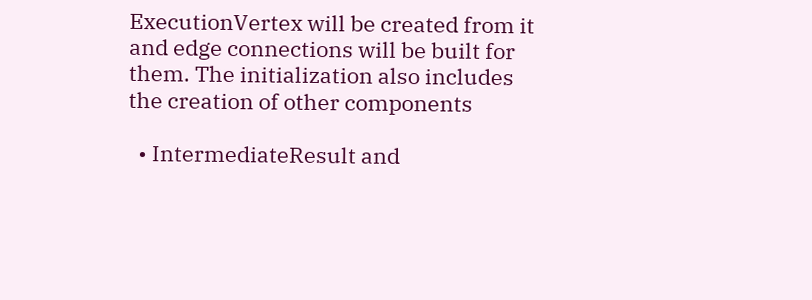ExecutionVertex will be created from it and edge connections will be built for them. The initialization also includes the creation of other components

  • IntermediateResult and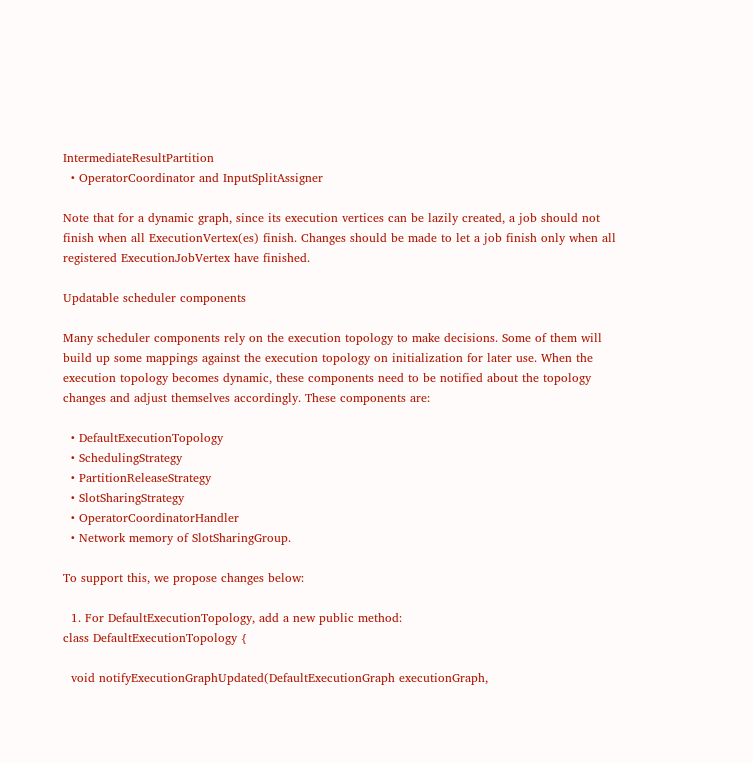IntermediateResultPartition
  • OperatorCoordinator and InputSplitAssigner

Note that for a dynamic graph, since its execution vertices can be lazily created, a job should not finish when all ExecutionVertex(es) finish. Changes should be made to let a job finish only when all registered ExecutionJobVertex have finished.

Updatable scheduler components

Many scheduler components rely on the execution topology to make decisions. Some of them will build up some mappings against the execution topology on initialization for later use. When the execution topology becomes dynamic, these components need to be notified about the topology changes and adjust themselves accordingly. These components are:

  • DefaultExecutionTopology
  • SchedulingStrategy
  • PartitionReleaseStrategy
  • SlotSharingStrategy
  • OperatorCoordinatorHandler
  • Network memory of SlotSharingGroup.

To support this, we propose changes below:

  1. For DefaultExecutionTopology, add a new public method:
class DefaultExecutionTopology {

  void notifyExecutionGraphUpdated(DefaultExecutionGraph executionGraph,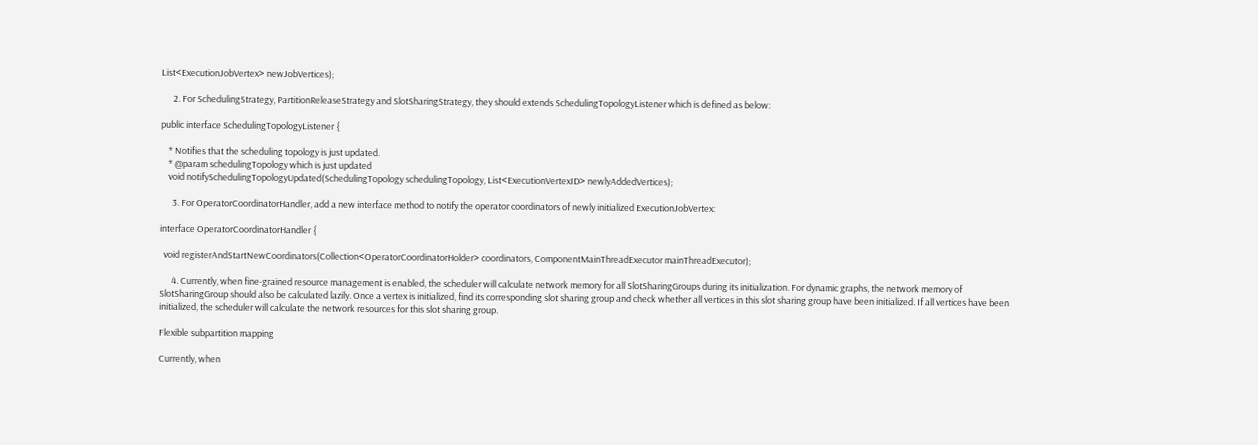List<ExecutionJobVertex> newJobVertices);

      2. For SchedulingStrategy, PartitionReleaseStrategy and SlotSharingStrategy, they should extends SchedulingTopologyListener which is defined as below:

public interface SchedulingTopologyListener {

    * Notifies that the scheduling topology is just updated.
    * @param schedulingTopology which is just updated
    void notifySchedulingTopologyUpdated(SchedulingTopology schedulingTopology, List<ExecutionVertexID> newlyAddedVertices);

      3. For OperatorCoordinatorHandler, add a new interface method to notify the operator coordinators of newly initialized ExecutionJobVertex:

interface OperatorCoordinatorHandler {

  void registerAndStartNewCoordinators(Collection<OperatorCoordinatorHolder> coordinators, ComponentMainThreadExecutor mainThreadExecutor);

      4. Currently, when fine-grained resource management is enabled, the scheduler will calculate network memory for all SlotSharingGroups during its initialization. For dynamic graphs, the network memory of SlotSharingGroup should also be calculated lazily. Once a vertex is initialized, find its corresponding slot sharing group and check whether all vertices in this slot sharing group have been initialized. If all vertices have been initialized, the scheduler will calculate the network resources for this slot sharing group.

Flexible subpartition mapping

Currently, when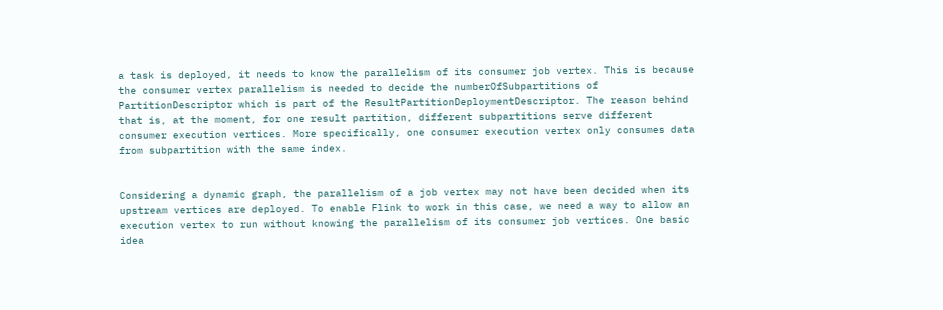a task is deployed, it needs to know the parallelism of its consumer job vertex. This is because the consumer vertex parallelism is needed to decide the numberOfSubpartitions of PartitionDescriptor which is part of the ResultPartitionDeploymentDescriptor. The reason behind that is, at the moment, for one result partition, different subpartitions serve different consumer execution vertices. More specifically, one consumer execution vertex only consumes data from subpartition with the same index.


Considering a dynamic graph, the parallelism of a job vertex may not have been decided when its upstream vertices are deployed. To enable Flink to work in this case, we need a way to allow an execution vertex to run without knowing the parallelism of its consumer job vertices. One basic idea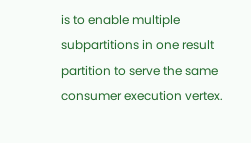is to enable multiple subpartitions in one result partition to serve the same consumer execution vertex.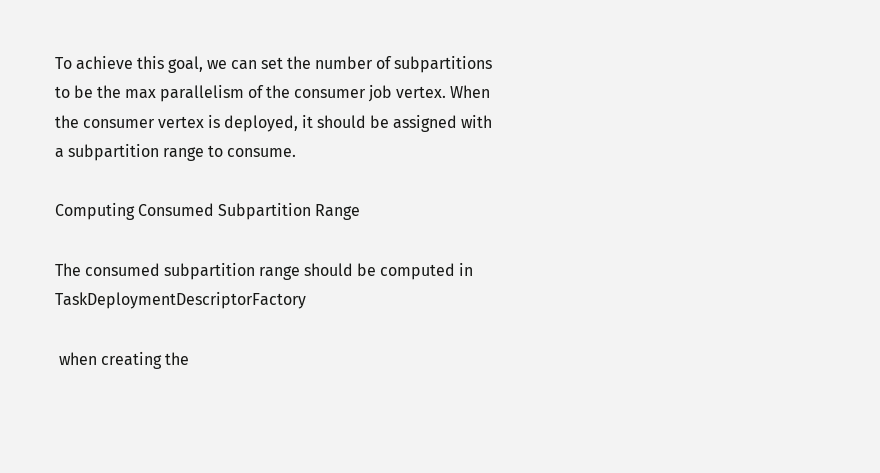To achieve this goal, we can set the number of subpartitions to be the max parallelism of the consumer job vertex. When the consumer vertex is deployed, it should be assigned with a subpartition range to consume.

Computing Consumed Subpartition Range

The consumed subpartition range should be computed in TaskDeploymentDescriptorFactory

 when creating the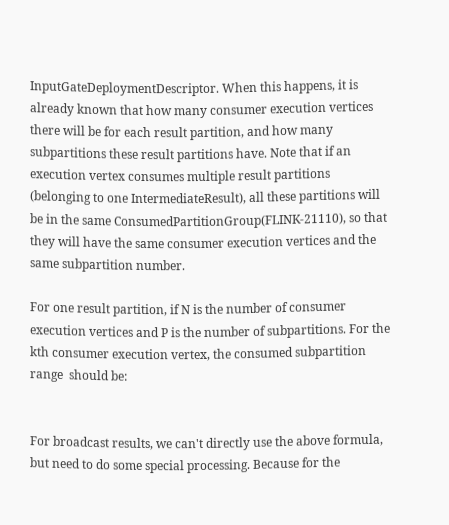InputGateDeploymentDescriptor. When this happens, it is already known that how many consumer execution vertices there will be for each result partition, and how many subpartitions these result partitions have. Note that if an execution vertex consumes multiple result partitions (belonging to one IntermediateResult), all these partitions will be in the same ConsumedPartitionGroup(FLINK-21110), so that they will have the same consumer execution vertices and the same subpartition number.

For one result partition, if N is the number of consumer execution vertices and P is the number of subpartitions. For the kth consumer execution vertex, the consumed subpartition range  should be:


For broadcast results, we can't directly use the above formula, but need to do some special processing. Because for the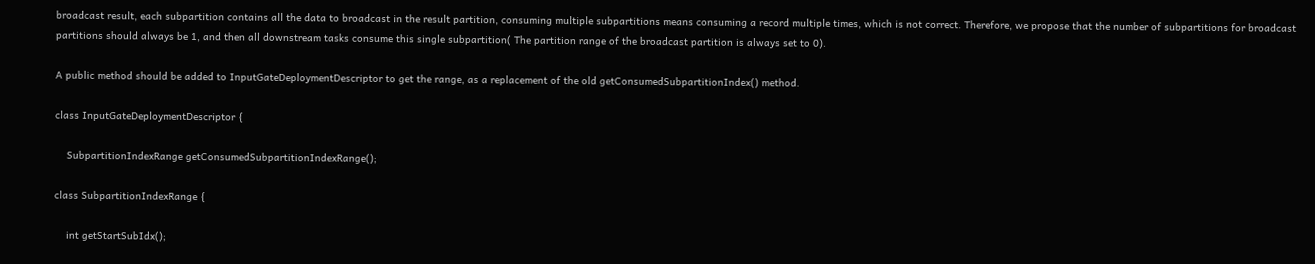broadcast result, each subpartition contains all the data to broadcast in the result partition, consuming multiple subpartitions means consuming a record multiple times, which is not correct. Therefore, we propose that the number of subpartitions for broadcast partitions should always be 1, and then all downstream tasks consume this single subpartition( The partition range of the broadcast partition is always set to 0).

A public method should be added to InputGateDeploymentDescriptor to get the range, as a replacement of the old getConsumedSubpartitionIndex() method.

class InputGateDeploymentDescriptor {

    SubpartitionIndexRange getConsumedSubpartitionIndexRange();

class SubpartitionIndexRange {

    int getStartSubIdx();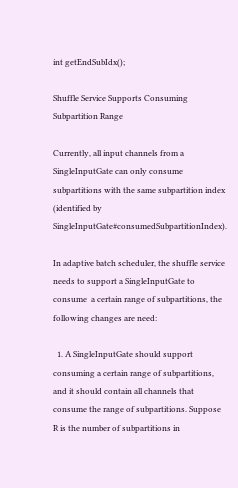int getEndSubIdx();

Shuffle Service Supports Consuming Subpartition Range

Currently, all input channels from a SingleInputGate can only consume subpartitions with the same subpartition index (identified by SingleInputGate#consumedSubpartitionIndex).

In adaptive batch scheduler, the shuffle service needs to support a SingleInputGate to consume  a certain range of subpartitions, the following changes are need:

  1. A SingleInputGate should support consuming a certain range of subpartitions, and it should contain all channels that consume the range of subpartitions. Suppose R is the number of subpartitions in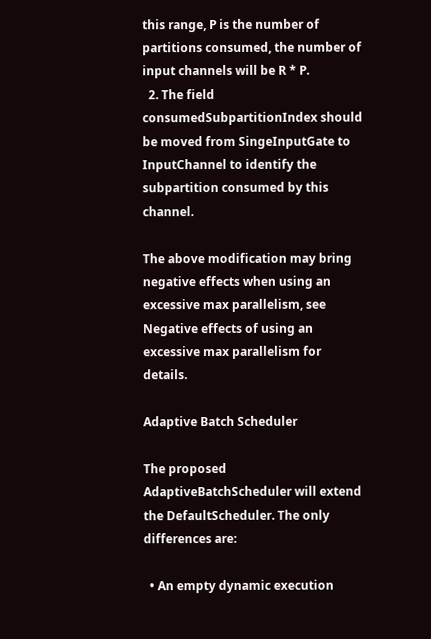this range, P is the number of partitions consumed, the number of input channels will be R * P.
  2. The field consumedSubpartitionIndex should be moved from SingeInputGate to InputChannel to identify the subpartition consumed by this channel.

The above modification may bring negative effects when using an excessive max parallelism, see Negative effects of using an excessive max parallelism for details.

Adaptive Batch Scheduler

The proposed AdaptiveBatchScheduler will extend the DefaultScheduler. The only differences are:

  • An empty dynamic execution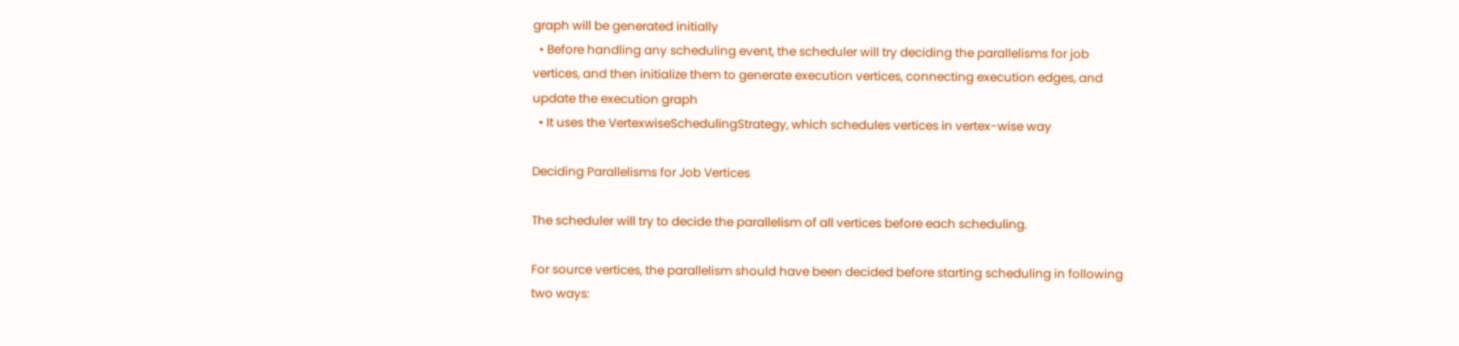graph will be generated initially
  • Before handling any scheduling event, the scheduler will try deciding the parallelisms for job vertices, and then initialize them to generate execution vertices, connecting execution edges, and update the execution graph
  • It uses the VertexwiseSchedulingStrategy, which schedules vertices in vertex-wise way

Deciding Parallelisms for Job Vertices

The scheduler will try to decide the parallelism of all vertices before each scheduling.

For source vertices, the parallelism should have been decided before starting scheduling in following two ways: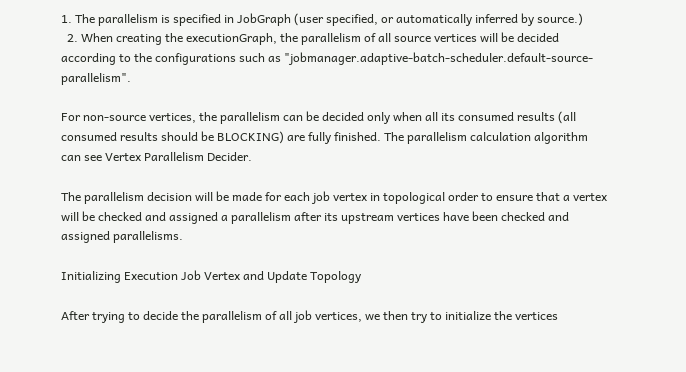1. The parallelism is specified in JobGraph (user specified, or automatically inferred by source.)
  2. When creating the executionGraph, the parallelism of all source vertices will be decided according to the configurations such as "jobmanager.adaptive-batch-scheduler.default-source-parallelism".

For non-source vertices, the parallelism can be decided only when all its consumed results (all consumed results should be BLOCKING) are fully finished. The parallelism calculation algorithm can see Vertex Parallelism Decider.

The parallelism decision will be made for each job vertex in topological order to ensure that a vertex will be checked and assigned a parallelism after its upstream vertices have been checked and assigned parallelisms.

Initializing Execution Job Vertex and Update Topology

After trying to decide the parallelism of all job vertices, we then try to initialize the vertices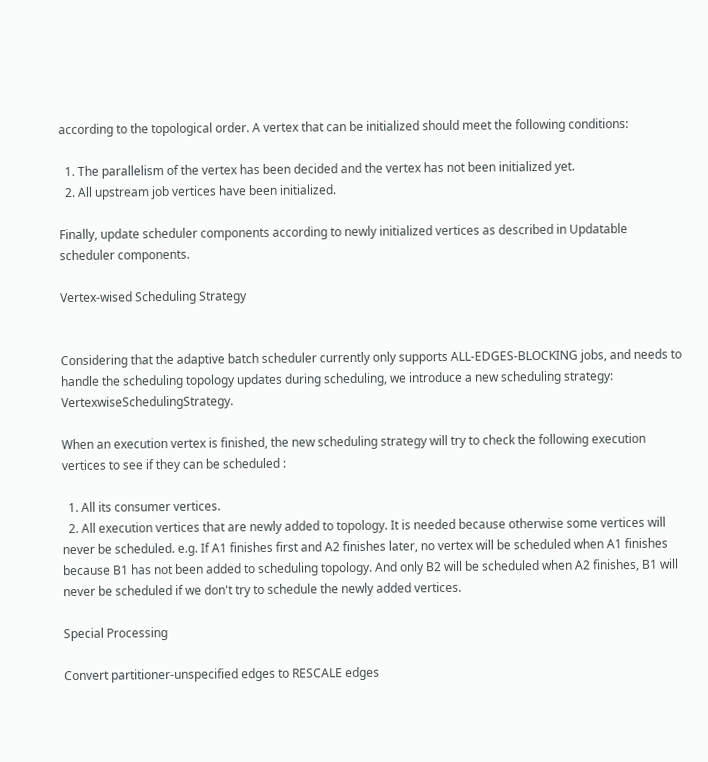according to the topological order. A vertex that can be initialized should meet the following conditions:

  1. The parallelism of the vertex has been decided and the vertex has not been initialized yet.
  2. All upstream job vertices have been initialized.

Finally, update scheduler components according to newly initialized vertices as described in Updatable scheduler components.

Vertex-wised Scheduling Strategy


Considering that the adaptive batch scheduler currently only supports ALL-EDGES-BLOCKING jobs, and needs to handle the scheduling topology updates during scheduling, we introduce a new scheduling strategy: VertexwiseSchedulingStrategy.

When an execution vertex is finished, the new scheduling strategy will try to check the following execution vertices to see if they can be scheduled :

  1. All its consumer vertices.
  2. All execution vertices that are newly added to topology. It is needed because otherwise some vertices will never be scheduled. e.g. If A1 finishes first and A2 finishes later, no vertex will be scheduled when A1 finishes because B1 has not been added to scheduling topology. And only B2 will be scheduled when A2 finishes, B1 will never be scheduled if we don't try to schedule the newly added vertices.

Special Processing

Convert partitioner-unspecified edges to RESCALE edges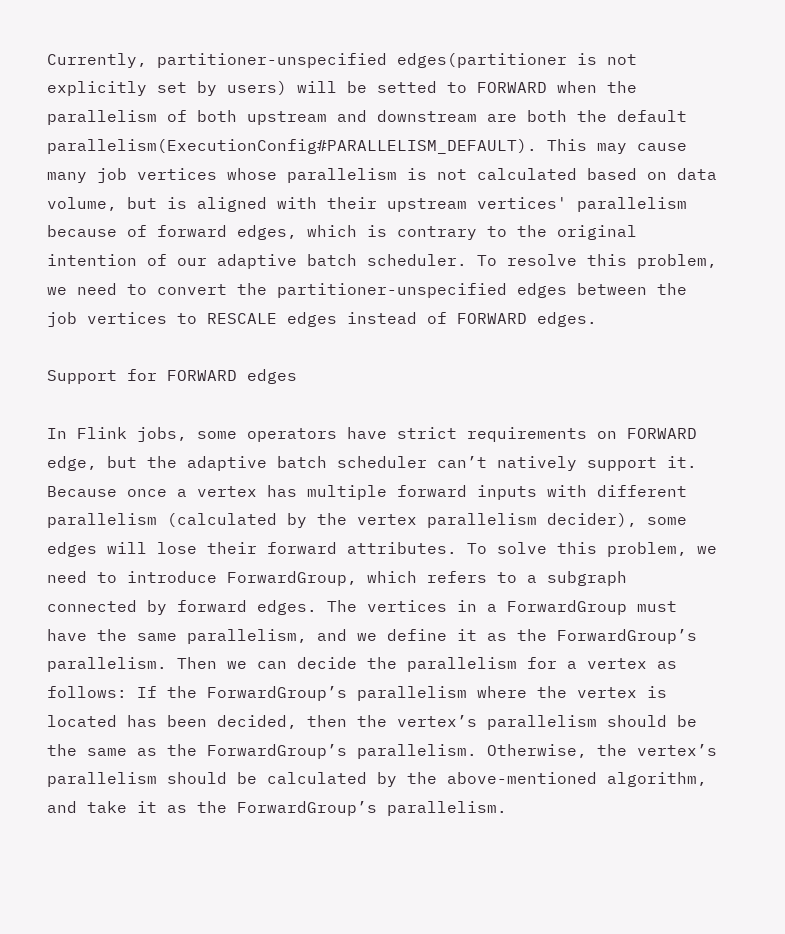Currently, partitioner-unspecified edges(partitioner is not explicitly set by users) will be setted to FORWARD when the parallelism of both upstream and downstream are both the default parallelism(ExecutionConfig#PARALLELISM_DEFAULT). This may cause many job vertices whose parallelism is not calculated based on data volume, but is aligned with their upstream vertices' parallelism because of forward edges, which is contrary to the original intention of our adaptive batch scheduler. To resolve this problem, we need to convert the partitioner-unspecified edges between the job vertices to RESCALE edges instead of FORWARD edges.

Support for FORWARD edges

In Flink jobs, some operators have strict requirements on FORWARD edge, but the adaptive batch scheduler can’t natively support it. Because once a vertex has multiple forward inputs with different parallelism (calculated by the vertex parallelism decider), some edges will lose their forward attributes. To solve this problem, we need to introduce ForwardGroup, which refers to a subgraph connected by forward edges. The vertices in a ForwardGroup must have the same parallelism, and we define it as the ForwardGroup’s parallelism. Then we can decide the parallelism for a vertex as follows: If the ForwardGroup’s parallelism where the vertex is located has been decided, then the vertex’s parallelism should be the same as the ForwardGroup’s parallelism. Otherwise, the vertex’s parallelism should be calculated by the above-mentioned algorithm, and take it as the ForwardGroup’s parallelism.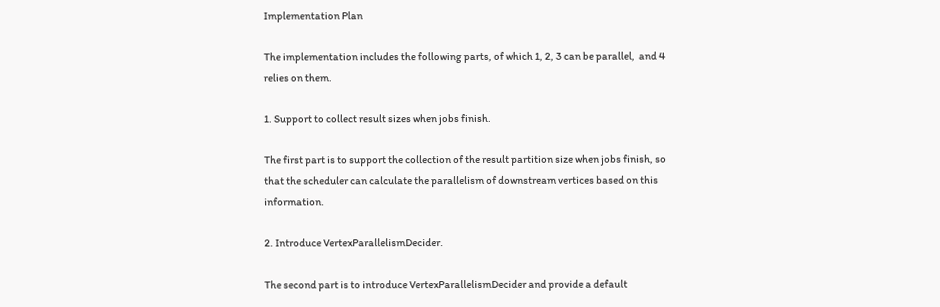Implementation Plan

The implementation includes the following parts, of which 1, 2, 3 can be parallel,  and 4 relies on them.

1. Support to collect result sizes when jobs finish.

The first part is to support the collection of the result partition size when jobs finish, so that the scheduler can calculate the parallelism of downstream vertices based on this information.

2. Introduce VertexParallelismDecider.

The second part is to introduce VertexParallelismDecider and provide a default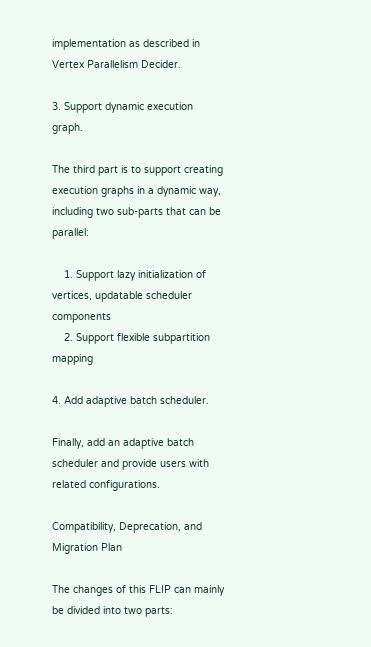implementation as described in Vertex Parallelism Decider.

3. Support dynamic execution graph.

The third part is to support creating execution graphs in a dynamic way, including two sub-parts that can be parallel:

    1. Support lazy initialization of vertices, updatable scheduler components
    2. Support flexible subpartition mapping

4. Add adaptive batch scheduler.

Finally, add an adaptive batch scheduler and provide users with related configurations.

Compatibility, Deprecation, and Migration Plan

The changes of this FLIP can mainly be divided into two parts: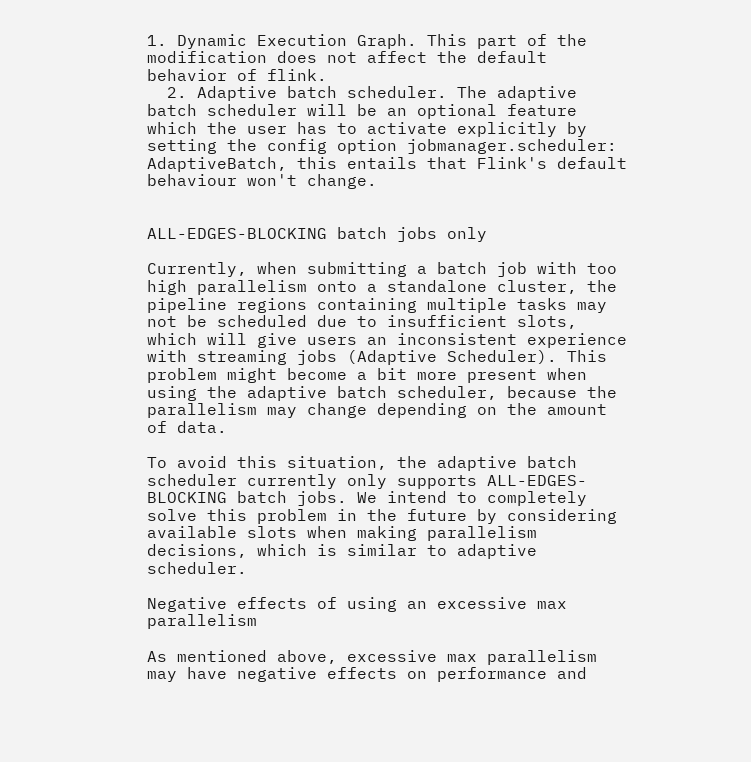1. Dynamic Execution Graph. This part of the modification does not affect the default behavior of flink.
  2. Adaptive batch scheduler. The adaptive batch scheduler will be an optional feature which the user has to activate explicitly by setting the config option jobmanager.scheduler: AdaptiveBatch, this entails that Flink's default behaviour won't change.


ALL-EDGES-BLOCKING batch jobs only

Currently, when submitting a batch job with too high parallelism onto a standalone cluster, the pipeline regions containing multiple tasks may not be scheduled due to insufficient slots, which will give users an inconsistent experience with streaming jobs (Adaptive Scheduler). This problem might become a bit more present when using the adaptive batch scheduler, because the parallelism may change depending on the amount of data.

To avoid this situation, the adaptive batch scheduler currently only supports ALL-EDGES-BLOCKING batch jobs. We intend to completely solve this problem in the future by considering available slots when making parallelism decisions, which is similar to adaptive scheduler.

Negative effects of using an excessive max parallelism

As mentioned above, excessive max parallelism may have negative effects on performance and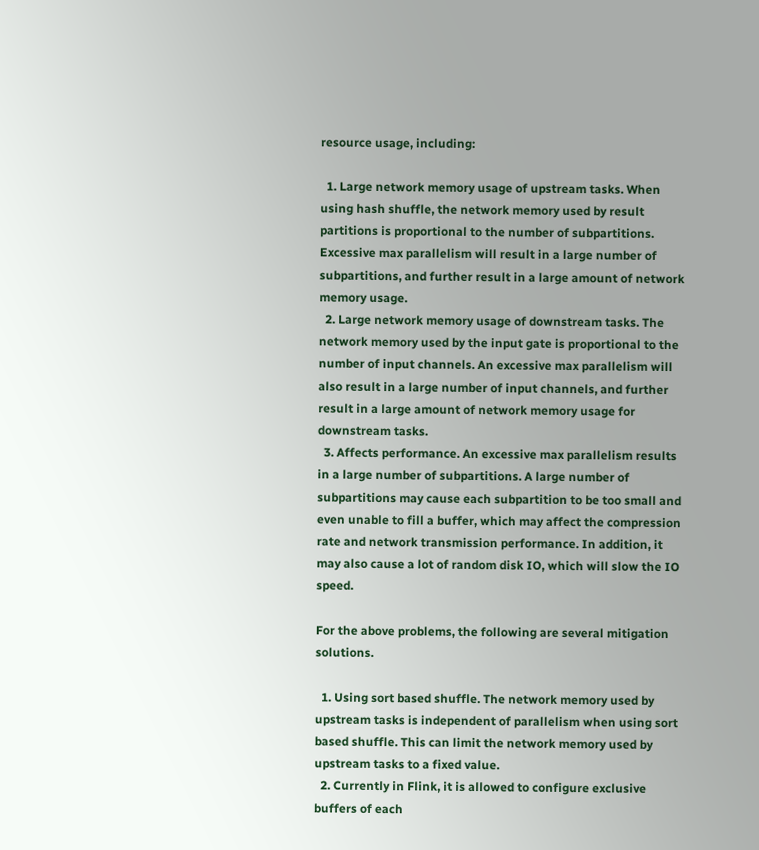resource usage, including:

  1. Large network memory usage of upstream tasks. When using hash shuffle, the network memory used by result partitions is proportional to the number of subpartitions. Excessive max parallelism will result in a large number of subpartitions, and further result in a large amount of network memory usage.
  2. Large network memory usage of downstream tasks. The network memory used by the input gate is proportional to the number of input channels. An excessive max parallelism will also result in a large number of input channels, and further result in a large amount of network memory usage for downstream tasks.
  3. Affects performance. An excessive max parallelism results in a large number of subpartitions. A large number of subpartitions may cause each subpartition to be too small and even unable to fill a buffer, which may affect the compression rate and network transmission performance. In addition, it may also cause a lot of random disk IO, which will slow the IO speed.

For the above problems, the following are several mitigation solutions.

  1. Using sort based shuffle. The network memory used by upstream tasks is independent of parallelism when using sort based shuffle. This can limit the network memory used by upstream tasks to a fixed value.
  2. Currently in Flink, it is allowed to configure exclusive buffers of each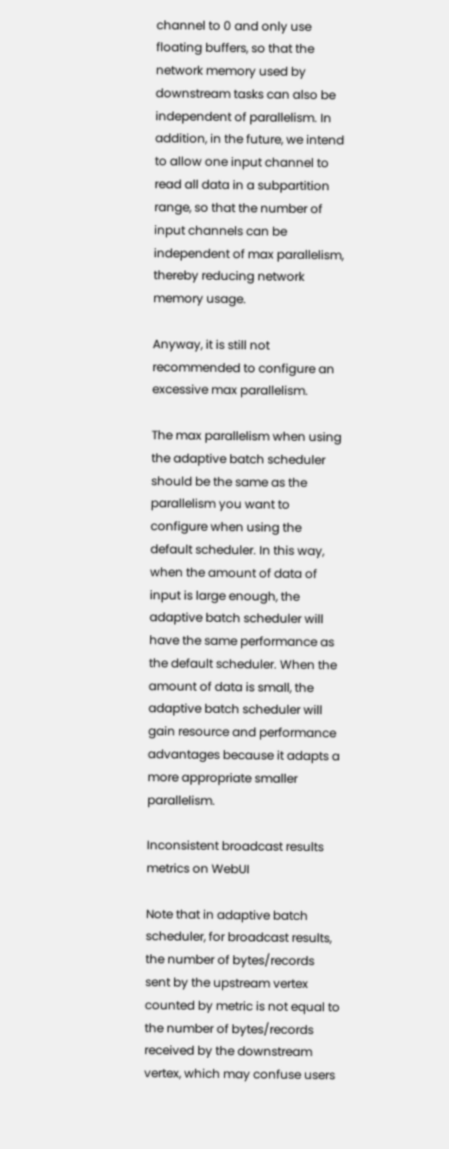channel to 0 and only use floating buffers, so that the network memory used by downstream tasks can also be independent of parallelism. In addition, in the future, we intend to allow one input channel to read all data in a subpartition range, so that the number of input channels can be independent of max parallelism, thereby reducing network memory usage.

Anyway, it is still not recommended to configure an excessive max parallelism.

The max parallelism when using the adaptive batch scheduler should be the same as the parallelism you want to configure when using the default scheduler. In this way, when the amount of data of input is large enough, the adaptive batch scheduler will have the same performance as the default scheduler. When the amount of data is small, the adaptive batch scheduler will gain resource and performance advantages because it adapts a more appropriate smaller parallelism.

Inconsistent broadcast results metrics on WebUI

Note that in adaptive batch scheduler, for broadcast results, the number of bytes/records sent by the upstream vertex counted by metric is not equal to the number of bytes/records received by the downstream vertex, which may confuse users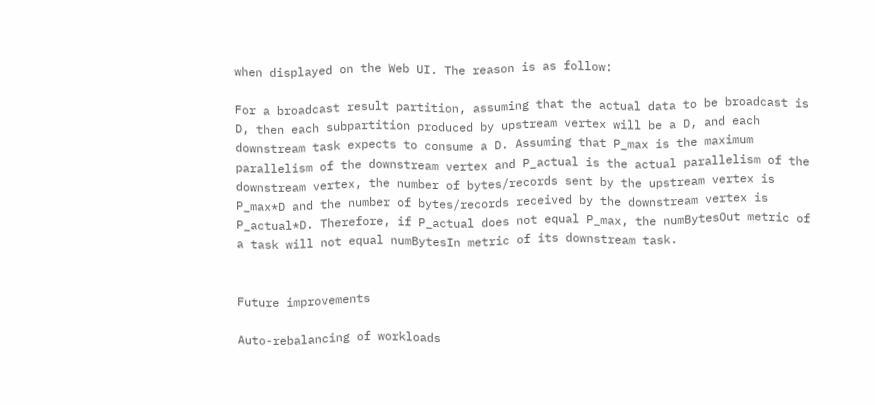when displayed on the Web UI. The reason is as follow:

For a broadcast result partition, assuming that the actual data to be broadcast is D, then each subpartition produced by upstream vertex will be a D, and each downstream task expects to consume a D. Assuming that P_max is the maximum parallelism of the downstream vertex and P_actual is the actual parallelism of the downstream vertex, the number of bytes/records sent by the upstream vertex is P_max*D and the number of bytes/records received by the downstream vertex is P_actual*D. Therefore, if P_actual does not equal P_max, the numBytesOut metric of a task will not equal numBytesIn metric of its downstream task.


Future improvements

Auto-rebalancing of workloads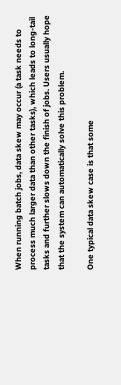When running batch jobs, data skew may occur (a task needs to process much larger data than other tasks), which leads to long-tail tasks and further slows down the finish of jobs. Users usually hope that the system can automatically solve this problem.

One typical data skew case is that some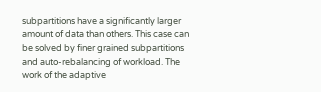subpartitions have a significantly larger amount of data than others. This case can be solved by finer grained subpartitions and auto-rebalancing of workload. The work of the adaptive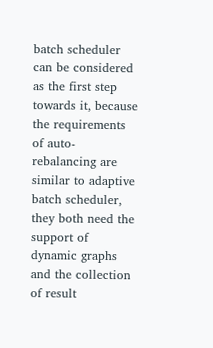batch scheduler can be considered as the first step towards it, because the requirements of auto-rebalancing are similar to adaptive batch scheduler, they both need the support of dynamic graphs and the collection of result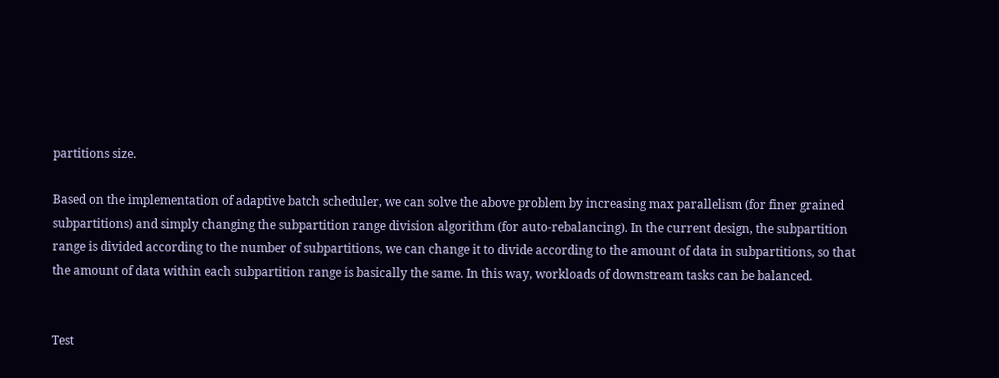partitions size.

Based on the implementation of adaptive batch scheduler, we can solve the above problem by increasing max parallelism (for finer grained subpartitions) and simply changing the subpartition range division algorithm (for auto-rebalancing). In the current design, the subpartition range is divided according to the number of subpartitions, we can change it to divide according to the amount of data in subpartitions, so that the amount of data within each subpartition range is basically the same. In this way, workloads of downstream tasks can be balanced.


Test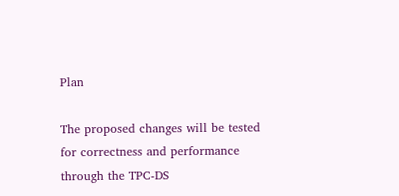Plan

The proposed changes will be tested for correctness and performance through the TPC-DS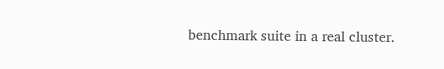benchmark suite in a real cluster.